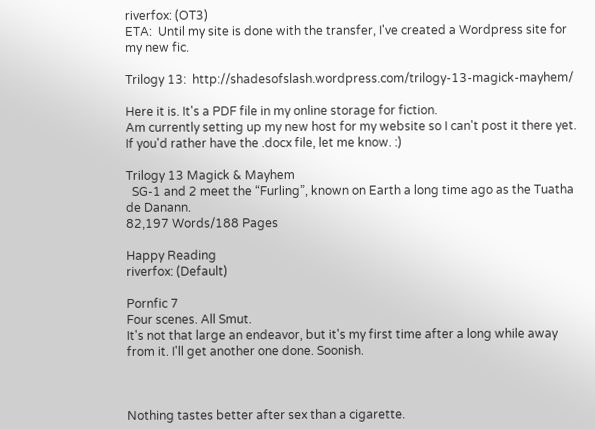riverfox: (OT3)
ETA:  Until my site is done with the transfer, I've created a Wordpress site for my new fic.

Trilogy 13:  http://shadesofslash.wordpress.com/trilogy-13-magick-mayhem/

Here it is. It's a PDF file in my online storage for fiction.
Am currently setting up my new host for my website so I can't post it there yet.
If you'd rather have the .docx file, let me know. :)

Trilogy 13 Magick & Mayhem
  SG-1 and 2 meet the “Furling”, known on Earth a long time ago as the Tuatha de Danann.
82,197 Words/188 Pages

Happy Reading
riverfox: (Default)

Pornfic 7
Four scenes. All Smut.
It's not that large an endeavor, but it's my first time after a long while away from it. I'll get another one done. Soonish.



Nothing tastes better after sex than a cigarette.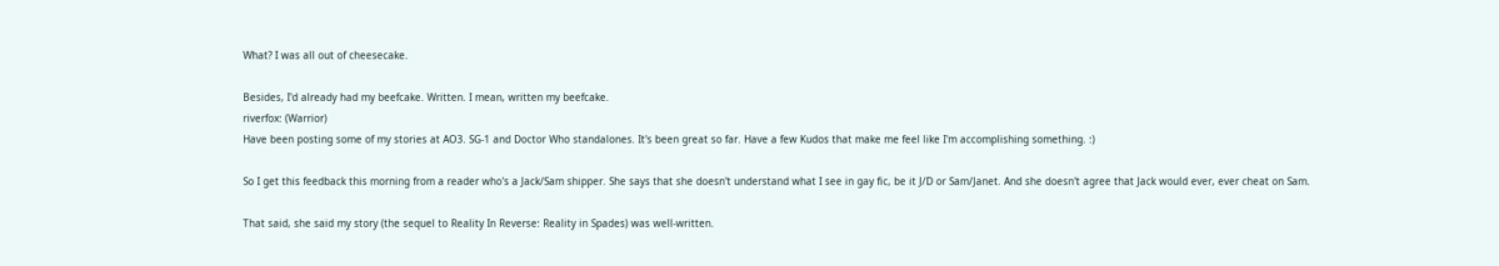What? I was all out of cheesecake.

Besides, I'd already had my beefcake. Written. I mean, written my beefcake.
riverfox: (Warrior)
Have been posting some of my stories at AO3. SG-1 and Doctor Who standalones. It's been great so far. Have a few Kudos that make me feel like I'm accomplishing something. :)

So I get this feedback this morning from a reader who's a Jack/Sam shipper. She says that she doesn't understand what I see in gay fic, be it J/D or Sam/Janet. And she doesn't agree that Jack would ever, ever cheat on Sam.

That said, she said my story (the sequel to Reality In Reverse: Reality in Spades) was well-written.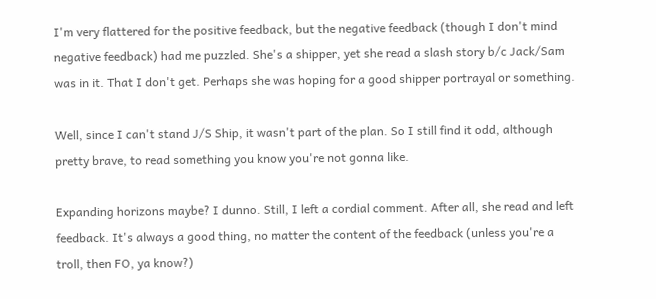I'm very flattered for the positive feedback, but the negative feedback (though I don't mind negative feedback) had me puzzled. She's a shipper, yet she read a slash story b/c Jack/Sam was in it. That I don't get. Perhaps she was hoping for a good shipper portrayal or something.

Well, since I can't stand J/S Ship, it wasn't part of the plan. So I still find it odd, although pretty brave, to read something you know you're not gonna like.

Expanding horizons maybe? I dunno. Still, I left a cordial comment. After all, she read and left feedback. It's always a good thing, no matter the content of the feedback (unless you're a troll, then FO, ya know?)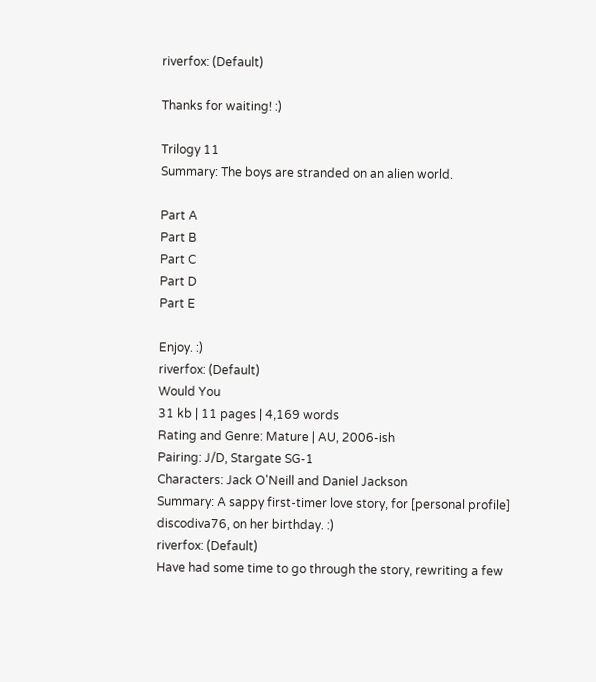riverfox: (Default)

Thanks for waiting! :)

Trilogy 11
Summary: The boys are stranded on an alien world.

Part A
Part B
Part C
Part D
Part E

Enjoy. :)
riverfox: (Default)
Would You
31 kb | 11 pages | 4,169 words
Rating and Genre: Mature | AU, 2006-ish
Pairing: J/D, Stargate SG-1
Characters: Jack O'Neill and Daniel Jackson
Summary: A sappy first-timer love story, for [personal profile] discodiva76, on her birthday. :)
riverfox: (Default)
Have had some time to go through the story, rewriting a few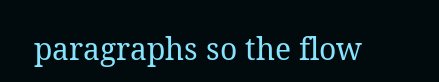paragraphs so the flow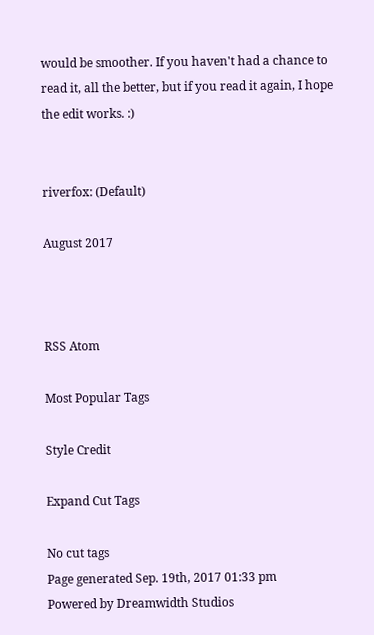would be smoother. If you haven't had a chance to read it, all the better, but if you read it again, I hope the edit works. :)


riverfox: (Default)

August 2017



RSS Atom

Most Popular Tags

Style Credit

Expand Cut Tags

No cut tags
Page generated Sep. 19th, 2017 01:33 pm
Powered by Dreamwidth Studios